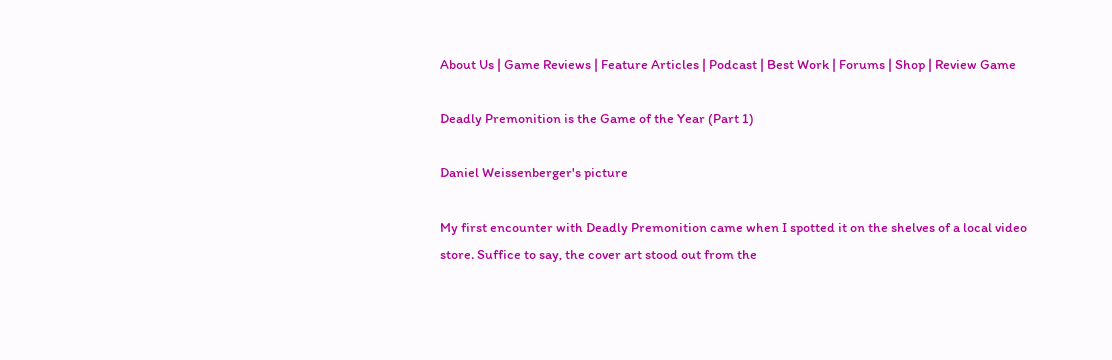About Us | Game Reviews | Feature Articles | Podcast | Best Work | Forums | Shop | Review Game

Deadly Premonition is the Game of the Year (Part 1)

Daniel Weissenberger's picture

My first encounter with Deadly Premonition came when I spotted it on the shelves of a local video store. Suffice to say, the cover art stood out from the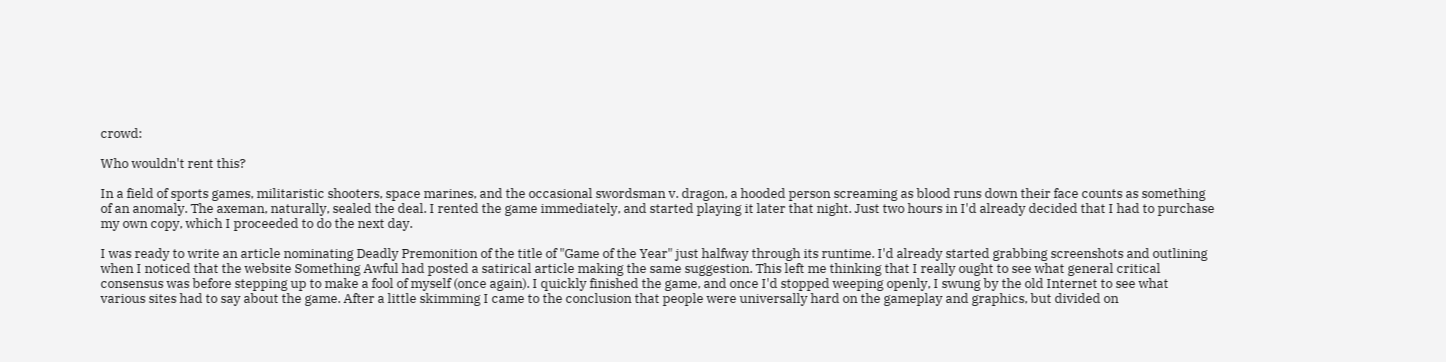crowd:

Who wouldn't rent this?

In a field of sports games, militaristic shooters, space marines, and the occasional swordsman v. dragon, a hooded person screaming as blood runs down their face counts as something of an anomaly. The axeman, naturally, sealed the deal. I rented the game immediately, and started playing it later that night. Just two hours in I'd already decided that I had to purchase my own copy, which I proceeded to do the next day.

I was ready to write an article nominating Deadly Premonition of the title of "Game of the Year" just halfway through its runtime. I'd already started grabbing screenshots and outlining when I noticed that the website Something Awful had posted a satirical article making the same suggestion. This left me thinking that I really ought to see what general critical consensus was before stepping up to make a fool of myself (once again). I quickly finished the game, and once I'd stopped weeping openly, I swung by the old Internet to see what various sites had to say about the game. After a little skimming I came to the conclusion that people were universally hard on the gameplay and graphics, but divided on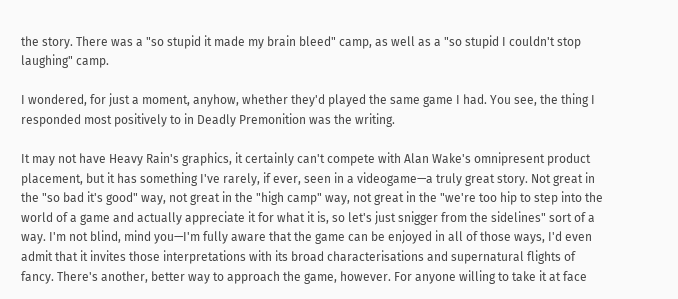the story. There was a "so stupid it made my brain bleed" camp, as well as a "so stupid I couldn't stop laughing" camp.

I wondered, for just a moment, anyhow, whether they'd played the same game I had. You see, the thing I responded most positively to in Deadly Premonition was the writing.

It may not have Heavy Rain's graphics, it certainly can't compete with Alan Wake's omnipresent product placement, but it has something I've rarely, if ever, seen in a videogame—a truly great story. Not great in the "so bad it's good" way, not great in the "high camp" way, not great in the "we're too hip to step into the world of a game and actually appreciate it for what it is, so let's just snigger from the sidelines" sort of a way. I'm not blind, mind you—I'm fully aware that the game can be enjoyed in all of those ways, I'd even admit that it invites those interpretations with its broad characterisations and supernatural flights of fancy. There's another, better way to approach the game, however. For anyone willing to take it at face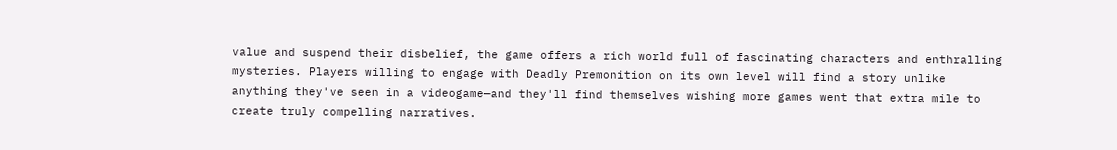value and suspend their disbelief, the game offers a rich world full of fascinating characters and enthralling mysteries. Players willing to engage with Deadly Premonition on its own level will find a story unlike anything they've seen in a videogame—and they'll find themselves wishing more games went that extra mile to create truly compelling narratives.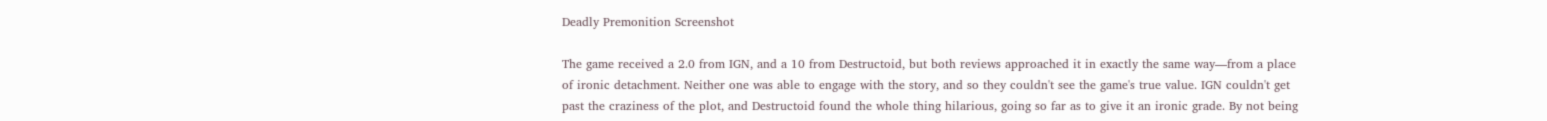Deadly Premonition Screenshot

The game received a 2.0 from IGN, and a 10 from Destructoid, but both reviews approached it in exactly the same way—from a place of ironic detachment. Neither one was able to engage with the story, and so they couldn't see the game's true value. IGN couldn't get past the craziness of the plot, and Destructoid found the whole thing hilarious, going so far as to give it an ironic grade. By not being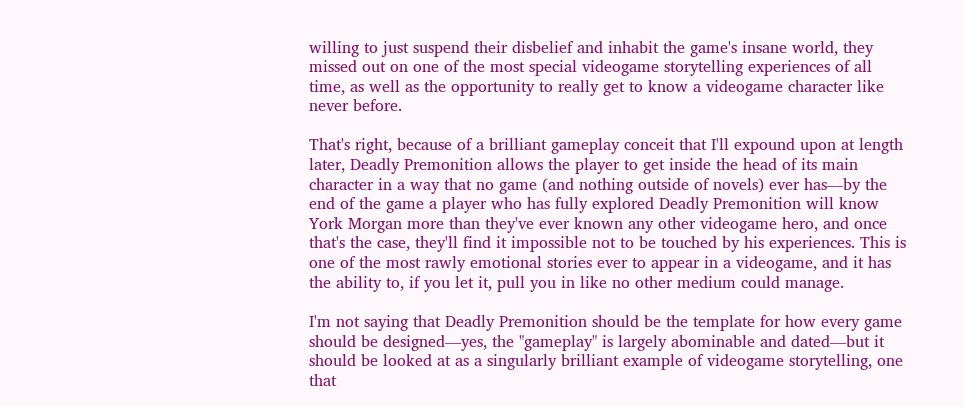willing to just suspend their disbelief and inhabit the game's insane world, they missed out on one of the most special videogame storytelling experiences of all time, as well as the opportunity to really get to know a videogame character like never before.

That's right, because of a brilliant gameplay conceit that I'll expound upon at length later, Deadly Premonition allows the player to get inside the head of its main character in a way that no game (and nothing outside of novels) ever has—by the end of the game a player who has fully explored Deadly Premonition will know York Morgan more than they've ever known any other videogame hero, and once that's the case, they'll find it impossible not to be touched by his experiences. This is one of the most rawly emotional stories ever to appear in a videogame, and it has the ability to, if you let it, pull you in like no other medium could manage.

I'm not saying that Deadly Premonition should be the template for how every game should be designed—yes, the "gameplay" is largely abominable and dated—but it should be looked at as a singularly brilliant example of videogame storytelling, one that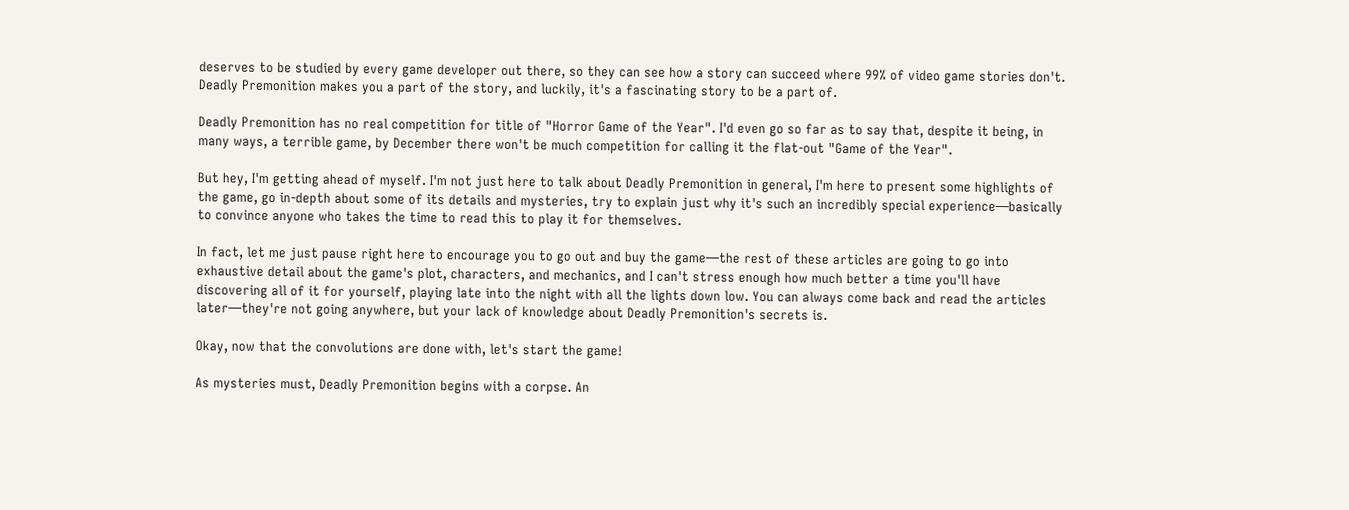deserves to be studied by every game developer out there, so they can see how a story can succeed where 99% of video game stories don't. Deadly Premonition makes you a part of the story, and luckily, it's a fascinating story to be a part of.

Deadly Premonition has no real competition for title of "Horror Game of the Year". I'd even go so far as to say that, despite it being, in many ways, a terrible game, by December there won't be much competition for calling it the flat-out "Game of the Year".

But hey, I'm getting ahead of myself. I'm not just here to talk about Deadly Premonition in general, I'm here to present some highlights of the game, go in-depth about some of its details and mysteries, try to explain just why it's such an incredibly special experience—basically to convince anyone who takes the time to read this to play it for themselves.

In fact, let me just pause right here to encourage you to go out and buy the game—the rest of these articles are going to go into exhaustive detail about the game's plot, characters, and mechanics, and I can't stress enough how much better a time you'll have discovering all of it for yourself, playing late into the night with all the lights down low. You can always come back and read the articles later—they're not going anywhere, but your lack of knowledge about Deadly Premonition's secrets is.

Okay, now that the convolutions are done with, let's start the game!

As mysteries must, Deadly Premonition begins with a corpse. An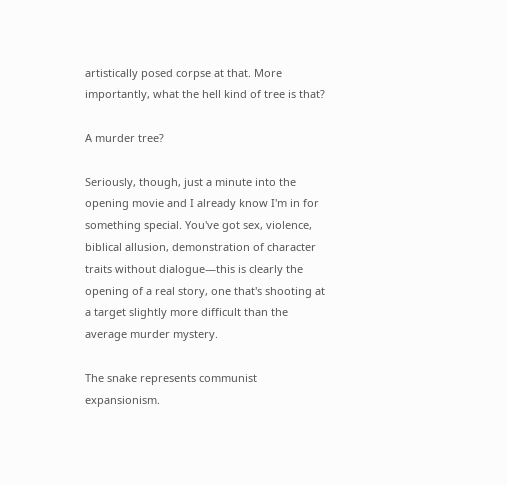artistically posed corpse at that. More importantly, what the hell kind of tree is that?

A murder tree?

Seriously, though, just a minute into the opening movie and I already know I'm in for something special. You've got sex, violence, biblical allusion, demonstration of character traits without dialogue—this is clearly the opening of a real story, one that's shooting at a target slightly more difficult than the average murder mystery.

The snake represents communist expansionism.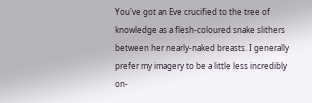You've got an Eve crucified to the tree of knowledge as a flesh-coloured snake slithers between her nearly-naked breasts. I generally prefer my imagery to be a little less incredibly on-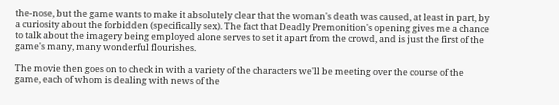the-nose, but the game wants to make it absolutely clear that the woman's death was caused, at least in part, by a curiosity about the forbidden (specifically sex). The fact that Deadly Premonition's opening gives me a chance to talk about the imagery being employed alone serves to set it apart from the crowd, and is just the first of the game's many, many wonderful flourishes.

The movie then goes on to check in with a variety of the characters we'll be meeting over the course of the game, each of whom is dealing with news of the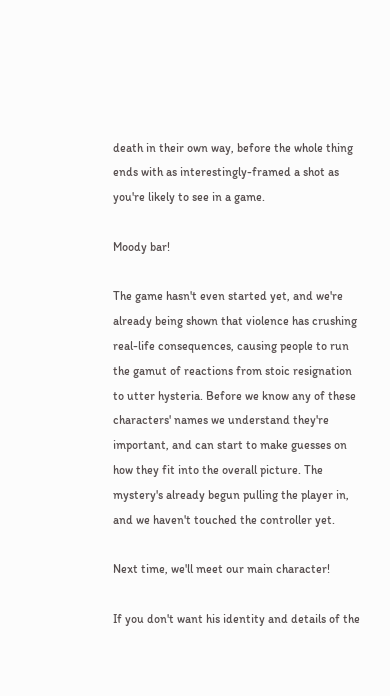death in their own way, before the whole thing ends with as interestingly-framed a shot as you're likely to see in a game.

Moody bar!

The game hasn't even started yet, and we're already being shown that violence has crushing real-life consequences, causing people to run the gamut of reactions from stoic resignation to utter hysteria. Before we know any of these characters' names we understand they're important, and can start to make guesses on how they fit into the overall picture. The mystery's already begun pulling the player in, and we haven't touched the controller yet.

Next time, we'll meet our main character!

If you don't want his identity and details of the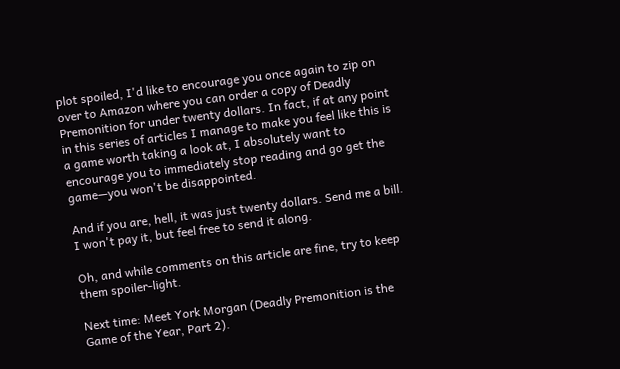plot spoiled, I'd like to encourage you once again to zip on over to Amazon where you can order a copy of Deadly Premonition for under twenty dollars. In fact, if at any point in this series of articles I manage to make you feel like this is a game worth taking a look at, I absolutely want to encourage you to immediately stop reading and go get the game—you won't be disappointed.

And if you are, hell, it was just twenty dollars. Send me a bill. I won't pay it, but feel free to send it along.

Oh, and while comments on this article are fine, try to keep them spoiler-light.

Next time: Meet York Morgan (Deadly Premonition is the Game of the Year, Part 2).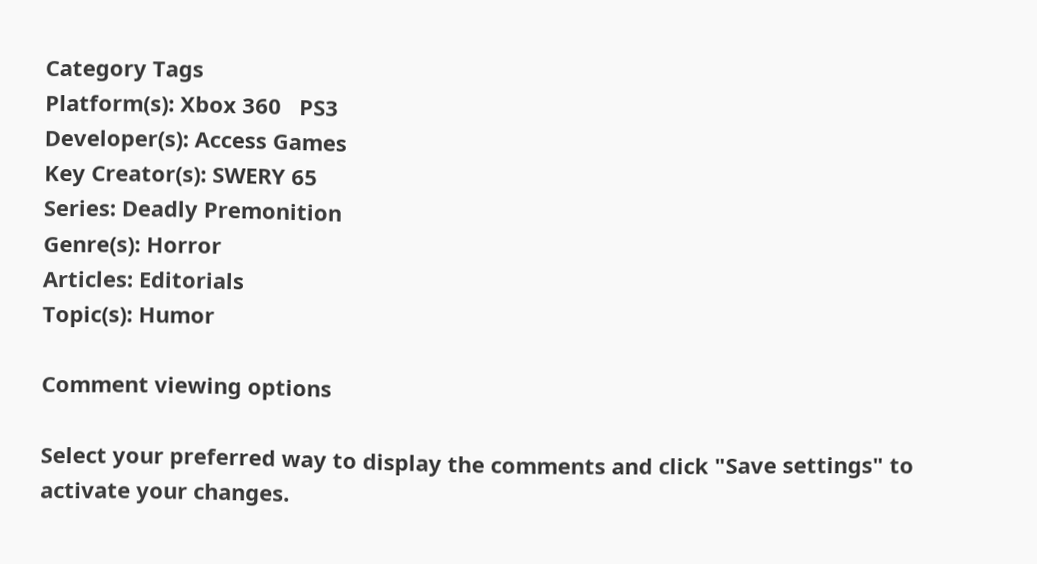Category Tags
Platform(s): Xbox 360   PS3
Developer(s): Access Games
Key Creator(s): SWERY 65
Series: Deadly Premonition
Genre(s): Horror
Articles: Editorials
Topic(s): Humor

Comment viewing options

Select your preferred way to display the comments and click "Save settings" to activate your changes.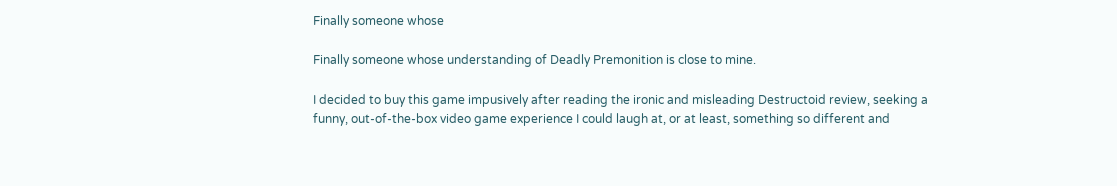Finally someone whose

Finally someone whose understanding of Deadly Premonition is close to mine.

I decided to buy this game impusively after reading the ironic and misleading Destructoid review, seeking a funny, out-of-the-box video game experience I could laugh at, or at least, something so different and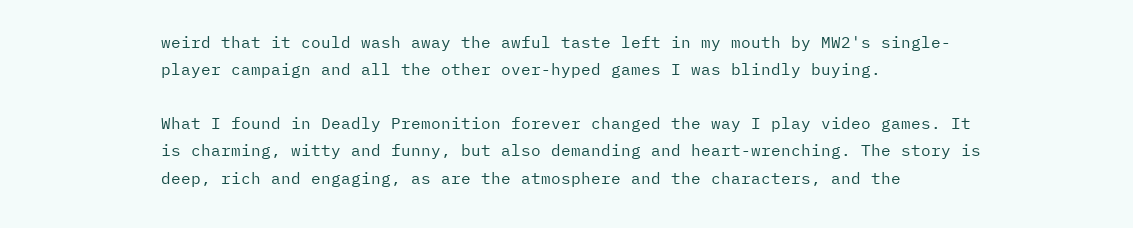weird that it could wash away the awful taste left in my mouth by MW2's single-player campaign and all the other over-hyped games I was blindly buying.

What I found in Deadly Premonition forever changed the way I play video games. It is charming, witty and funny, but also demanding and heart-wrenching. The story is deep, rich and engaging, as are the atmosphere and the characters, and the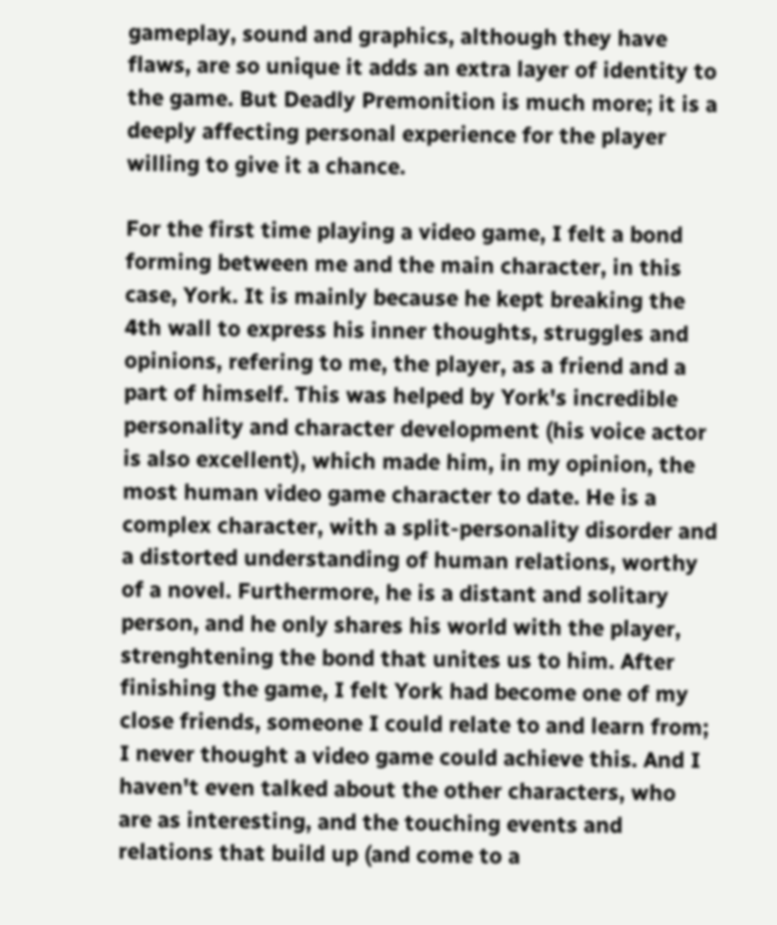gameplay, sound and graphics, although they have flaws, are so unique it adds an extra layer of identity to the game. But Deadly Premonition is much more; it is a deeply affecting personal experience for the player willing to give it a chance.

For the first time playing a video game, I felt a bond forming between me and the main character, in this case, York. It is mainly because he kept breaking the 4th wall to express his inner thoughts, struggles and opinions, refering to me, the player, as a friend and a part of himself. This was helped by York's incredible personality and character development (his voice actor is also excellent), which made him, in my opinion, the most human video game character to date. He is a complex character, with a split-personality disorder and a distorted understanding of human relations, worthy of a novel. Furthermore, he is a distant and solitary person, and he only shares his world with the player, strenghtening the bond that unites us to him. After finishing the game, I felt York had become one of my close friends, someone I could relate to and learn from; I never thought a video game could achieve this. And I haven't even talked about the other characters, who are as interesting, and the touching events and relations that build up (and come to a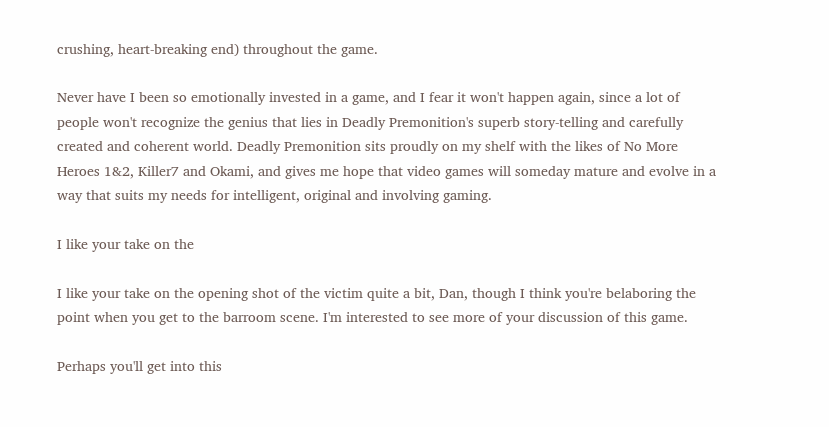crushing, heart-breaking end) throughout the game.

Never have I been so emotionally invested in a game, and I fear it won't happen again, since a lot of people won't recognize the genius that lies in Deadly Premonition's superb story-telling and carefully created and coherent world. Deadly Premonition sits proudly on my shelf with the likes of No More Heroes 1&2, Killer7 and Okami, and gives me hope that video games will someday mature and evolve in a way that suits my needs for intelligent, original and involving gaming.

I like your take on the

I like your take on the opening shot of the victim quite a bit, Dan, though I think you're belaboring the point when you get to the barroom scene. I'm interested to see more of your discussion of this game.

Perhaps you'll get into this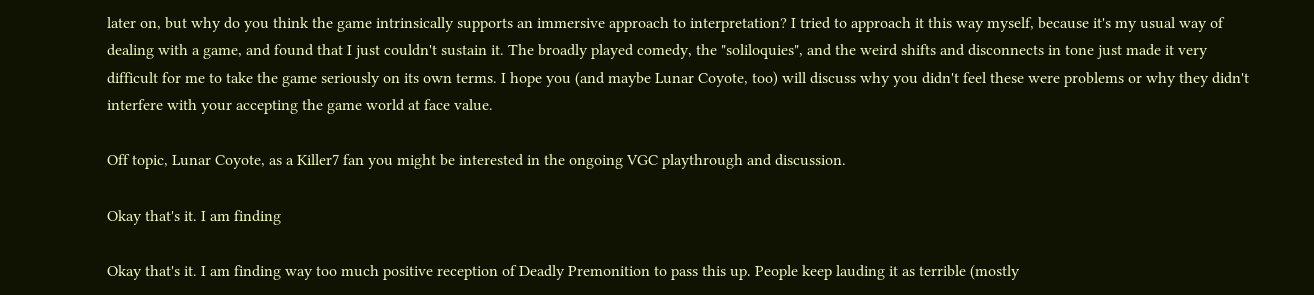later on, but why do you think the game intrinsically supports an immersive approach to interpretation? I tried to approach it this way myself, because it's my usual way of dealing with a game, and found that I just couldn't sustain it. The broadly played comedy, the "soliloquies", and the weird shifts and disconnects in tone just made it very difficult for me to take the game seriously on its own terms. I hope you (and maybe Lunar Coyote, too) will discuss why you didn't feel these were problems or why they didn't interfere with your accepting the game world at face value.

Off topic, Lunar Coyote, as a Killer7 fan you might be interested in the ongoing VGC playthrough and discussion.

Okay that's it. I am finding

Okay that's it. I am finding way too much positive reception of Deadly Premonition to pass this up. People keep lauding it as terrible (mostly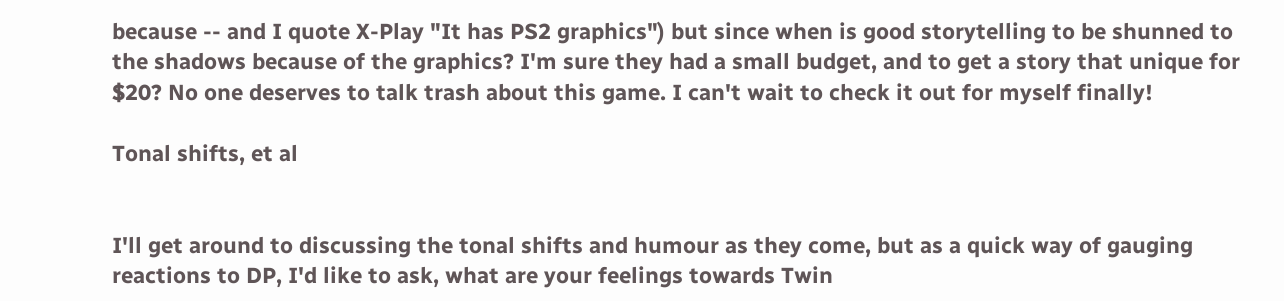because -- and I quote X-Play "It has PS2 graphics") but since when is good storytelling to be shunned to the shadows because of the graphics? I'm sure they had a small budget, and to get a story that unique for $20? No one deserves to talk trash about this game. I can't wait to check it out for myself finally!

Tonal shifts, et al


I'll get around to discussing the tonal shifts and humour as they come, but as a quick way of gauging reactions to DP, I'd like to ask, what are your feelings towards Twin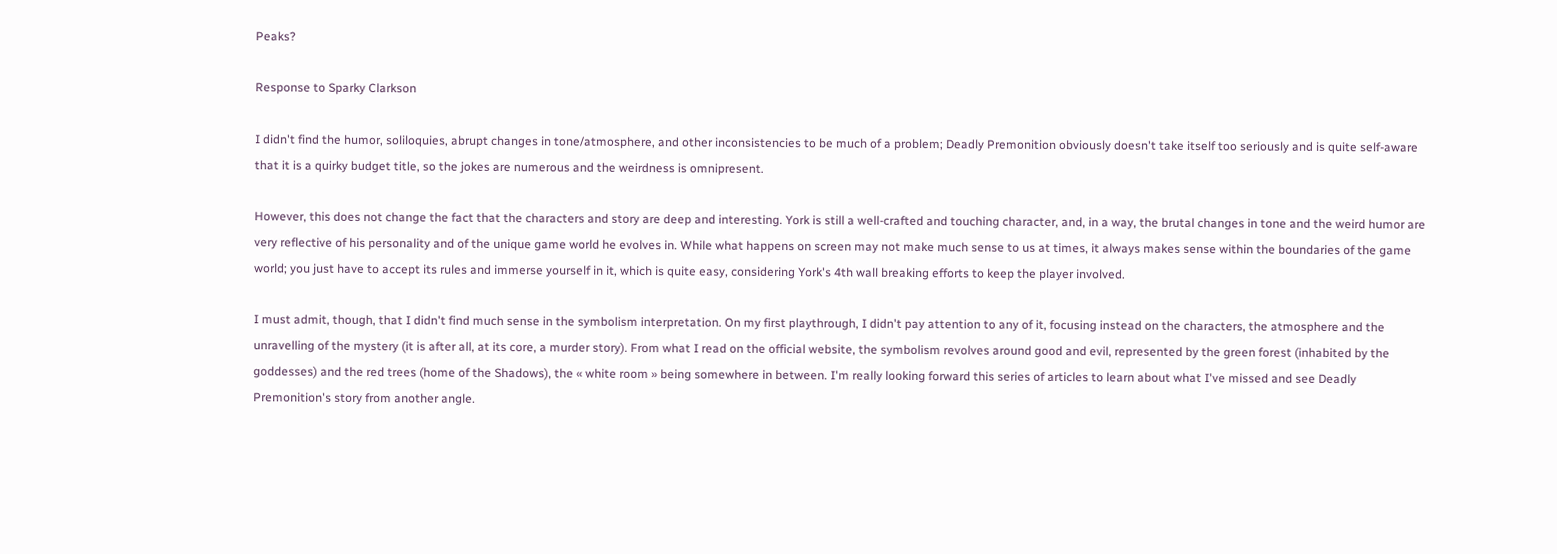Peaks?

Response to Sparky Clarkson

I didn't find the humor, soliloquies, abrupt changes in tone/atmosphere, and other inconsistencies to be much of a problem; Deadly Premonition obviously doesn't take itself too seriously and is quite self-aware that it is a quirky budget title, so the jokes are numerous and the weirdness is omnipresent.

However, this does not change the fact that the characters and story are deep and interesting. York is still a well-crafted and touching character, and, in a way, the brutal changes in tone and the weird humor are very reflective of his personality and of the unique game world he evolves in. While what happens on screen may not make much sense to us at times, it always makes sense within the boundaries of the game world; you just have to accept its rules and immerse yourself in it, which is quite easy, considering York's 4th wall breaking efforts to keep the player involved.

I must admit, though, that I didn't find much sense in the symbolism interpretation. On my first playthrough, I didn't pay attention to any of it, focusing instead on the characters, the atmosphere and the unravelling of the mystery (it is after all, at its core, a murder story). From what I read on the official website, the symbolism revolves around good and evil, represented by the green forest (inhabited by the goddesses) and the red trees (home of the Shadows), the « white room » being somewhere in between. I'm really looking forward this series of articles to learn about what I've missed and see Deadly Premonition's story from another angle.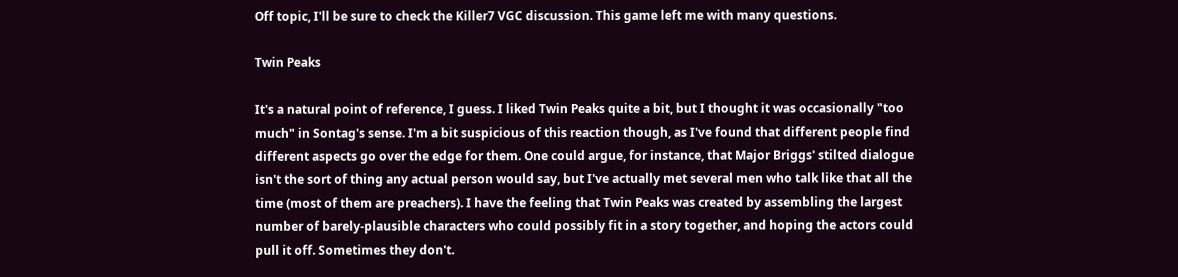Off topic, I'll be sure to check the Killer7 VGC discussion. This game left me with many questions.

Twin Peaks

It's a natural point of reference, I guess. I liked Twin Peaks quite a bit, but I thought it was occasionally "too much" in Sontag's sense. I'm a bit suspicious of this reaction though, as I've found that different people find different aspects go over the edge for them. One could argue, for instance, that Major Briggs' stilted dialogue isn't the sort of thing any actual person would say, but I've actually met several men who talk like that all the time (most of them are preachers). I have the feeling that Twin Peaks was created by assembling the largest number of barely-plausible characters who could possibly fit in a story together, and hoping the actors could pull it off. Sometimes they don't.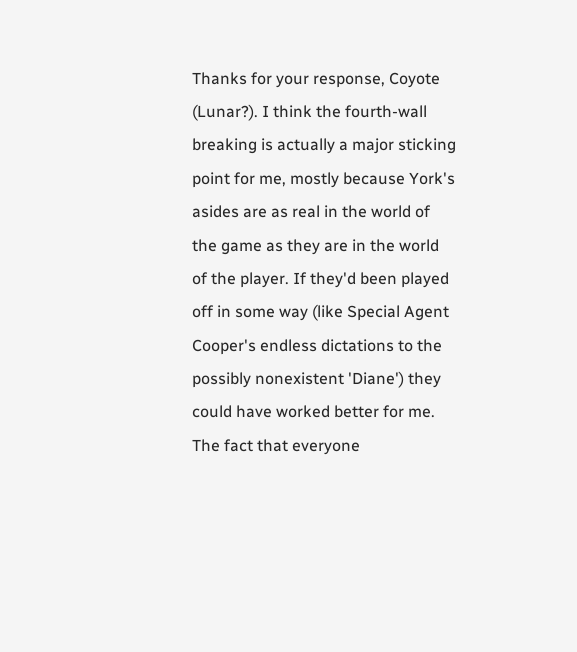Thanks for your response, Coyote (Lunar?). I think the fourth-wall breaking is actually a major sticking point for me, mostly because York's asides are as real in the world of the game as they are in the world of the player. If they'd been played off in some way (like Special Agent Cooper's endless dictations to the possibly nonexistent 'Diane') they could have worked better for me. The fact that everyone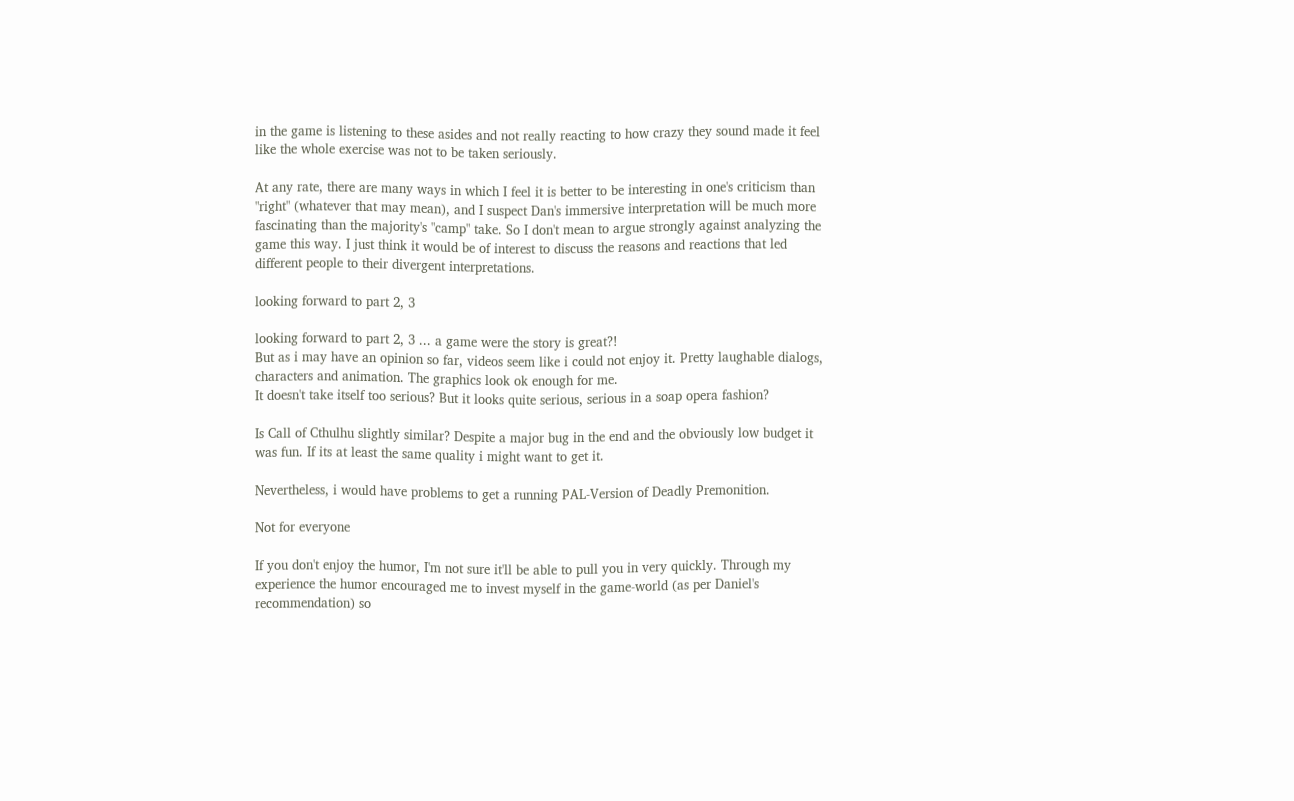in the game is listening to these asides and not really reacting to how crazy they sound made it feel like the whole exercise was not to be taken seriously.

At any rate, there are many ways in which I feel it is better to be interesting in one's criticism than "right" (whatever that may mean), and I suspect Dan's immersive interpretation will be much more fascinating than the majority's "camp" take. So I don't mean to argue strongly against analyzing the game this way. I just think it would be of interest to discuss the reasons and reactions that led different people to their divergent interpretations.

looking forward to part 2, 3

looking forward to part 2, 3 ... a game were the story is great?!
But as i may have an opinion so far, videos seem like i could not enjoy it. Pretty laughable dialogs, characters and animation. The graphics look ok enough for me.
It doesn't take itself too serious? But it looks quite serious, serious in a soap opera fashion?

Is Call of Cthulhu slightly similar? Despite a major bug in the end and the obviously low budget it was fun. If its at least the same quality i might want to get it.

Nevertheless, i would have problems to get a running PAL-Version of Deadly Premonition.

Not for everyone

If you don't enjoy the humor, I'm not sure it'll be able to pull you in very quickly. Through my experience the humor encouraged me to invest myself in the game-world (as per Daniel's recommendation) so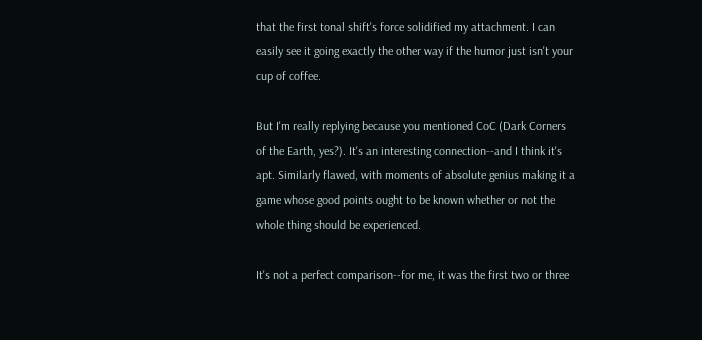that the first tonal shift's force solidified my attachment. I can easily see it going exactly the other way if the humor just isn't your cup of coffee.

But I'm really replying because you mentioned CoC (Dark Corners of the Earth, yes?). It's an interesting connection--and I think it's apt. Similarly flawed, with moments of absolute genius making it a game whose good points ought to be known whether or not the whole thing should be experienced.

It's not a perfect comparison--for me, it was the first two or three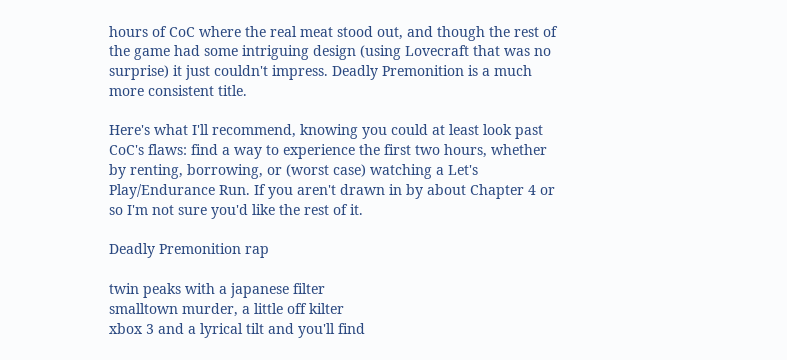hours of CoC where the real meat stood out, and though the rest of the game had some intriguing design (using Lovecraft that was no surprise) it just couldn't impress. Deadly Premonition is a much more consistent title.

Here's what I'll recommend, knowing you could at least look past CoC's flaws: find a way to experience the first two hours, whether by renting, borrowing, or (worst case) watching a Let's Play/Endurance Run. If you aren't drawn in by about Chapter 4 or so I'm not sure you'd like the rest of it.

Deadly Premonition rap

twin peaks with a japanese filter
smalltown murder, a little off kilter
xbox 3 and a lyrical tilt and you'll find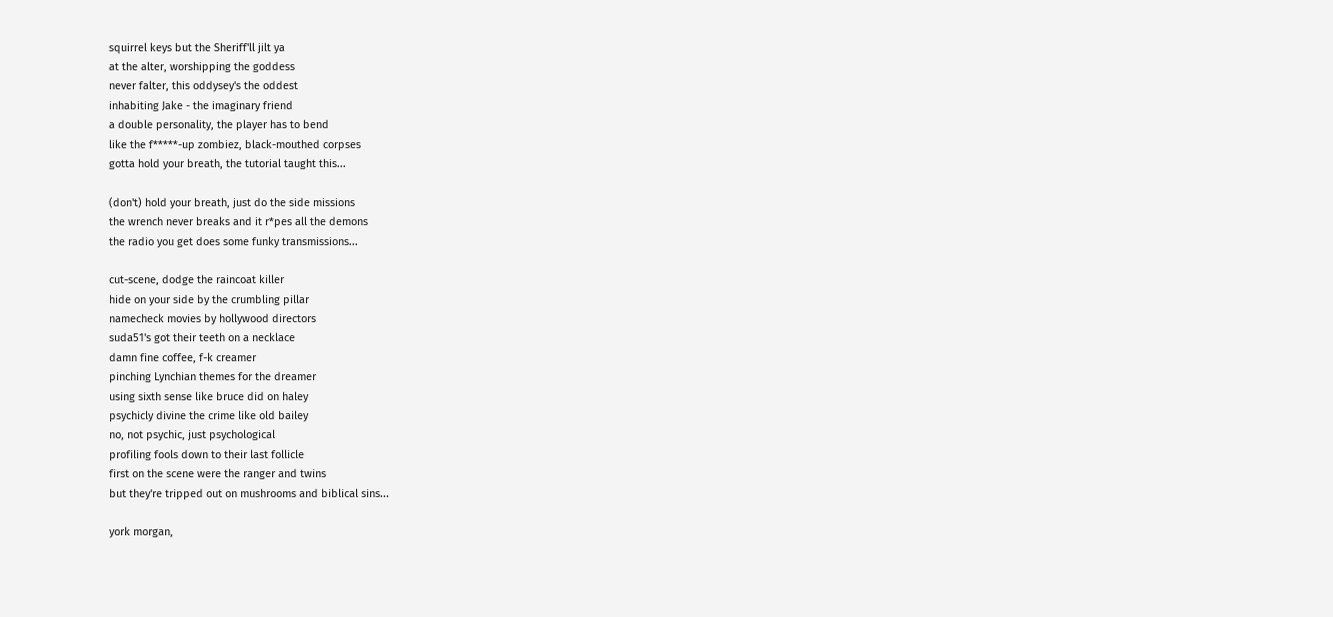squirrel keys but the Sheriff'll jilt ya
at the alter, worshipping the goddess
never falter, this oddysey's the oddest
inhabiting Jake - the imaginary friend
a double personality, the player has to bend
like the f*****-up zombiez, black-mouthed corpses
gotta hold your breath, the tutorial taught this...

(don't) hold your breath, just do the side missions
the wrench never breaks and it r*pes all the demons
the radio you get does some funky transmissions...

cut-scene, dodge the raincoat killer
hide on your side by the crumbling pillar
namecheck movies by hollywood directors
suda51's got their teeth on a necklace
damn fine coffee, f-k creamer
pinching Lynchian themes for the dreamer
using sixth sense like bruce did on haley
psychicly divine the crime like old bailey
no, not psychic, just psychological
profiling fools down to their last follicle
first on the scene were the ranger and twins
but they're tripped out on mushrooms and biblical sins...

york morgan,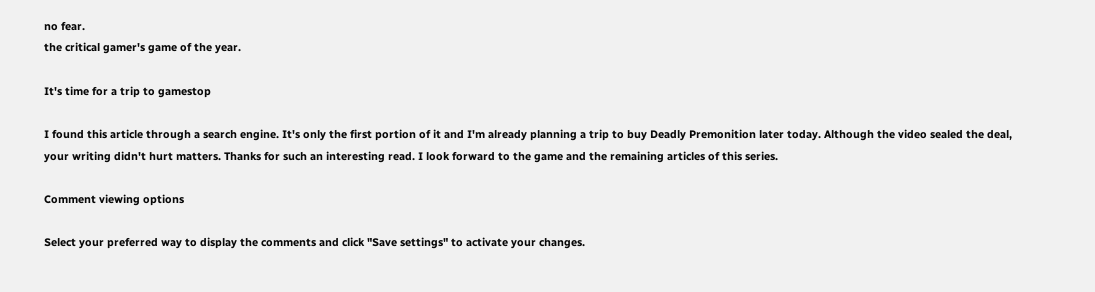no fear.
the critical gamer's game of the year.

It's time for a trip to gamestop

I found this article through a search engine. It's only the first portion of it and I'm already planning a trip to buy Deadly Premonition later today. Although the video sealed the deal, your writing didn't hurt matters. Thanks for such an interesting read. I look forward to the game and the remaining articles of this series.

Comment viewing options

Select your preferred way to display the comments and click "Save settings" to activate your changes.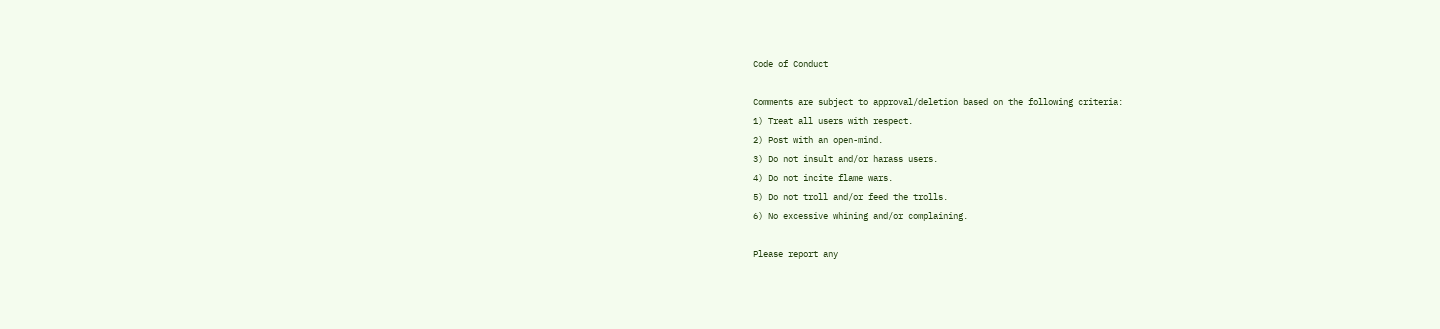Code of Conduct

Comments are subject to approval/deletion based on the following criteria:
1) Treat all users with respect.
2) Post with an open-mind.
3) Do not insult and/or harass users.
4) Do not incite flame wars.
5) Do not troll and/or feed the trolls.
6) No excessive whining and/or complaining.

Please report any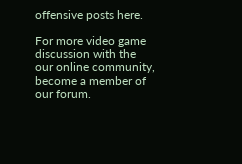offensive posts here.

For more video game discussion with the our online community, become a member of our forum.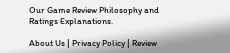Our Game Review Philosophy and Ratings Explanations.

About Us | Privacy Policy | Review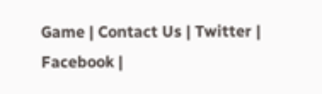Game | Contact Us | Twitter | Facebook |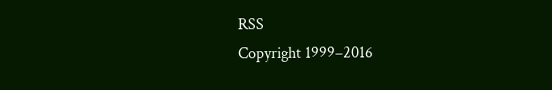RSS
Copyright 1999–2016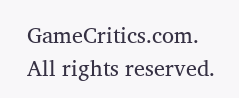GameCritics.com. All rights reserved.